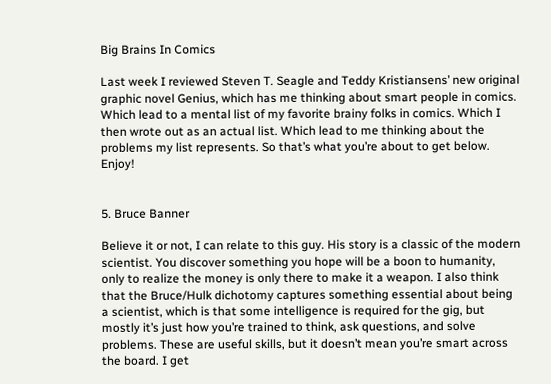Big Brains In Comics

Last week I reviewed Steven T. Seagle and Teddy Kristiansens’ new original graphic novel Genius, which has me thinking about smart people in comics. Which lead to a mental list of my favorite brainy folks in comics. Which I then wrote out as an actual list. Which lead to me thinking about the problems my list represents. So that’s what you’re about to get below. Enjoy!


5. Bruce Banner

Believe it or not, I can relate to this guy. His story is a classic of the modern scientist. You discover something you hope will be a boon to humanity, only to realize the money is only there to make it a weapon. I also think that the Bruce/Hulk dichotomy captures something essential about being a scientist, which is that some intelligence is required for the gig, but mostly it’s just how you’re trained to think, ask questions, and solve problems. These are useful skills, but it doesn’t mean you’re smart across the board. I get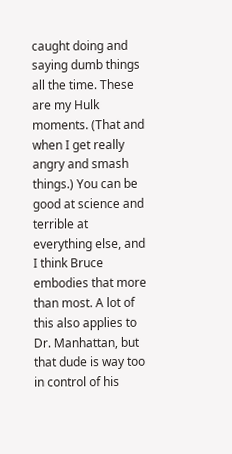caught doing and saying dumb things all the time. These are my Hulk moments. (That and when I get really angry and smash things.) You can be good at science and terrible at everything else, and I think Bruce embodies that more than most. A lot of this also applies to Dr. Manhattan, but that dude is way too in control of his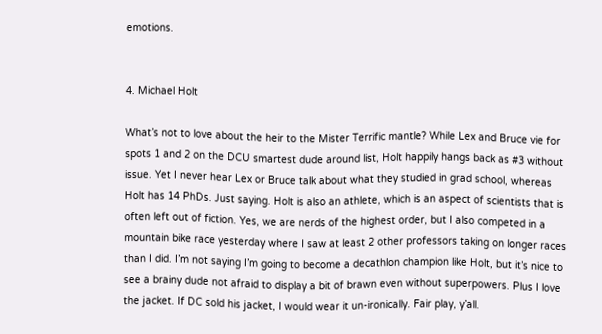emotions.


4. Michael Holt

What’s not to love about the heir to the Mister Terrific mantle? While Lex and Bruce vie for spots 1 and 2 on the DCU smartest dude around list, Holt happily hangs back as #3 without issue. Yet I never hear Lex or Bruce talk about what they studied in grad school, whereas Holt has 14 PhDs. Just saying. Holt is also an athlete, which is an aspect of scientists that is often left out of fiction. Yes, we are nerds of the highest order, but I also competed in a mountain bike race yesterday where I saw at least 2 other professors taking on longer races than I did. I’m not saying I’m going to become a decathlon champion like Holt, but it’s nice to see a brainy dude not afraid to display a bit of brawn even without superpowers. Plus I love the jacket. If DC sold his jacket, I would wear it un-ironically. Fair play, y’all.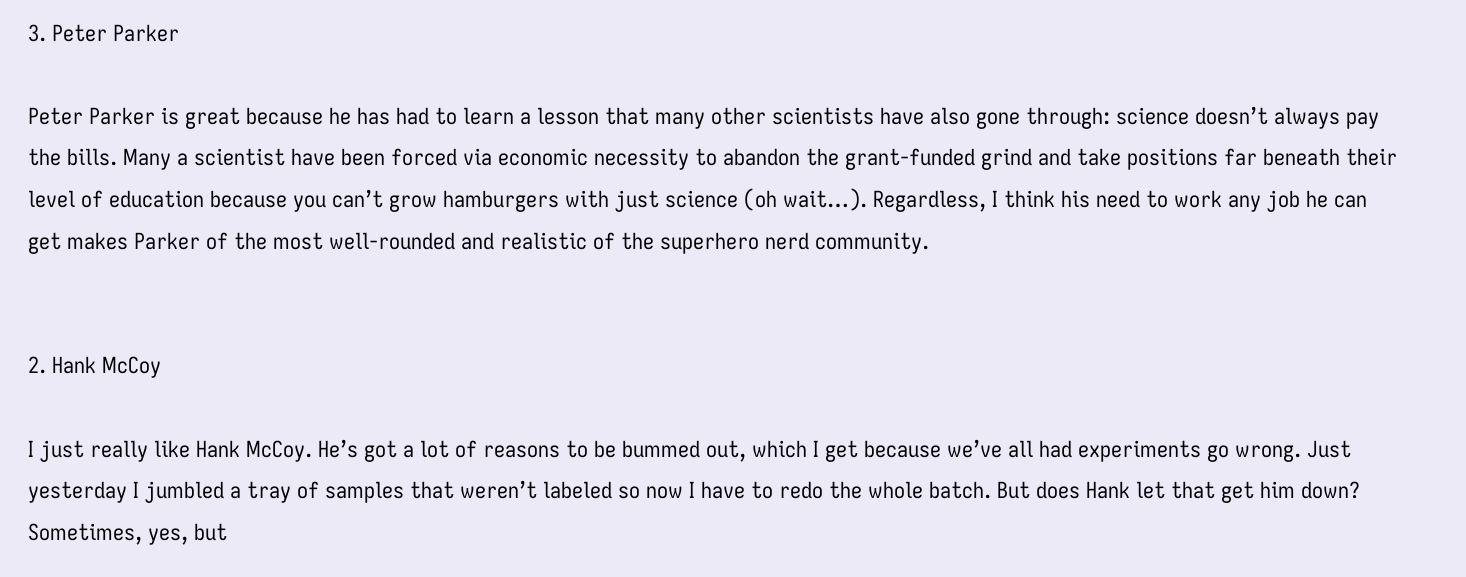3. Peter Parker

Peter Parker is great because he has had to learn a lesson that many other scientists have also gone through: science doesn’t always pay the bills. Many a scientist have been forced via economic necessity to abandon the grant-funded grind and take positions far beneath their level of education because you can’t grow hamburgers with just science (oh wait…). Regardless, I think his need to work any job he can get makes Parker of the most well-rounded and realistic of the superhero nerd community.


2. Hank McCoy

I just really like Hank McCoy. He’s got a lot of reasons to be bummed out, which I get because we’ve all had experiments go wrong. Just yesterday I jumbled a tray of samples that weren’t labeled so now I have to redo the whole batch. But does Hank let that get him down? Sometimes, yes, but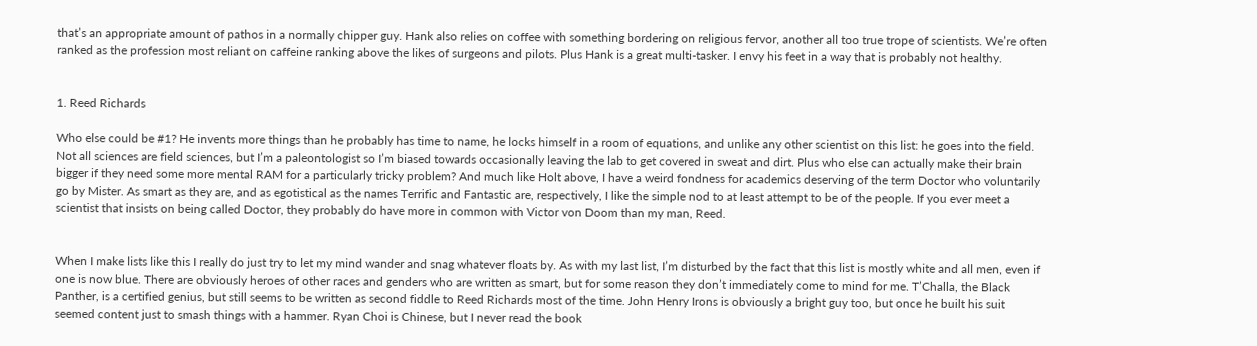that’s an appropriate amount of pathos in a normally chipper guy. Hank also relies on coffee with something bordering on religious fervor, another all too true trope of scientists. We’re often ranked as the profession most reliant on caffeine ranking above the likes of surgeons and pilots. Plus Hank is a great multi-tasker. I envy his feet in a way that is probably not healthy.


1. Reed Richards

Who else could be #1? He invents more things than he probably has time to name, he locks himself in a room of equations, and unlike any other scientist on this list: he goes into the field. Not all sciences are field sciences, but I’m a paleontologist so I’m biased towards occasionally leaving the lab to get covered in sweat and dirt. Plus who else can actually make their brain bigger if they need some more mental RAM for a particularly tricky problem? And much like Holt above, I have a weird fondness for academics deserving of the term Doctor who voluntarily go by Mister. As smart as they are, and as egotistical as the names Terrific and Fantastic are, respectively, I like the simple nod to at least attempt to be of the people. If you ever meet a scientist that insists on being called Doctor, they probably do have more in common with Victor von Doom than my man, Reed.


When I make lists like this I really do just try to let my mind wander and snag whatever floats by. As with my last list, I’m disturbed by the fact that this list is mostly white and all men, even if one is now blue. There are obviously heroes of other races and genders who are written as smart, but for some reason they don’t immediately come to mind for me. T’Challa, the Black Panther, is a certified genius, but still seems to be written as second fiddle to Reed Richards most of the time. John Henry Irons is obviously a bright guy too, but once he built his suit seemed content just to smash things with a hammer. Ryan Choi is Chinese, but I never read the book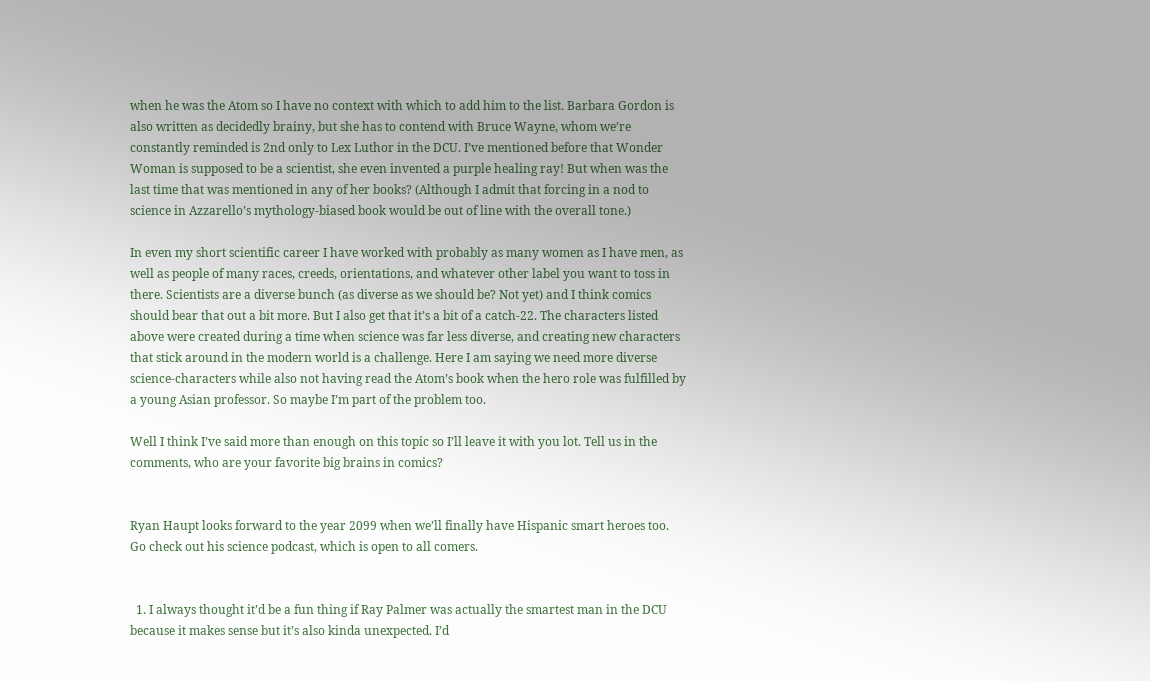when he was the Atom so I have no context with which to add him to the list. Barbara Gordon is also written as decidedly brainy, but she has to contend with Bruce Wayne, whom we’re constantly reminded is 2nd only to Lex Luthor in the DCU. I’ve mentioned before that Wonder Woman is supposed to be a scientist, she even invented a purple healing ray! But when was the last time that was mentioned in any of her books? (Although I admit that forcing in a nod to science in Azzarello’s mythology-biased book would be out of line with the overall tone.)

In even my short scientific career I have worked with probably as many women as I have men, as well as people of many races, creeds, orientations, and whatever other label you want to toss in there. Scientists are a diverse bunch (as diverse as we should be? Not yet) and I think comics should bear that out a bit more. But I also get that it’s a bit of a catch-22. The characters listed above were created during a time when science was far less diverse, and creating new characters that stick around in the modern world is a challenge. Here I am saying we need more diverse science-characters while also not having read the Atom’s book when the hero role was fulfilled by a young Asian professor. So maybe I’m part of the problem too.

Well I think I’ve said more than enough on this topic so I’ll leave it with you lot. Tell us in the comments, who are your favorite big brains in comics?


Ryan Haupt looks forward to the year 2099 when we’ll finally have Hispanic smart heroes too. Go check out his science podcast, which is open to all comers.


  1. I always thought it’d be a fun thing if Ray Palmer was actually the smartest man in the DCU because it makes sense but it’s also kinda unexpected. I’d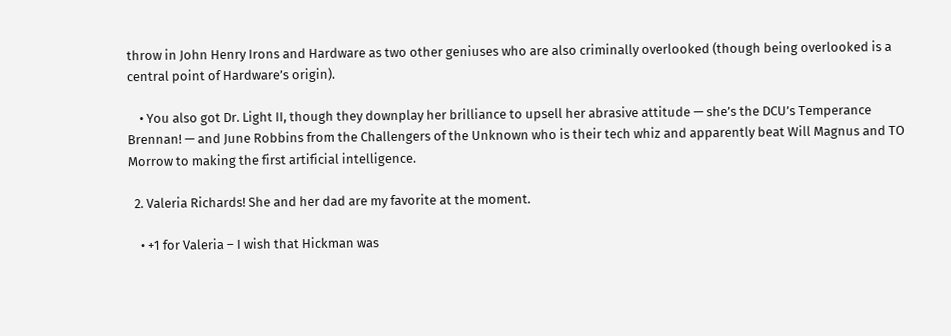throw in John Henry Irons and Hardware as two other geniuses who are also criminally overlooked (though being overlooked is a central point of Hardware’s origin).

    • You also got Dr. Light II, though they downplay her brilliance to upsell her abrasive attitude — she’s the DCU’s Temperance Brennan! — and June Robbins from the Challengers of the Unknown who is their tech whiz and apparently beat Will Magnus and TO Morrow to making the first artificial intelligence.

  2. Valeria Richards! She and her dad are my favorite at the moment.

    • +1 for Valeria – I wish that Hickman was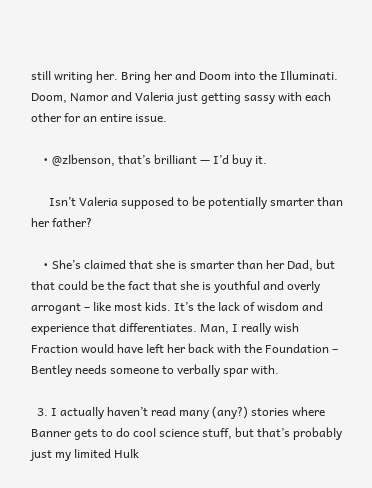still writing her. Bring her and Doom into the Illuminati. Doom, Namor and Valeria just getting sassy with each other for an entire issue.

    • @zlbenson, that’s brilliant — I’d buy it.

      Isn’t Valeria supposed to be potentially smarter than her father?

    • She’s claimed that she is smarter than her Dad, but that could be the fact that she is youthful and overly arrogant – like most kids. It’s the lack of wisdom and experience that differentiates. Man, I really wish Fraction would have left her back with the Foundation – Bentley needs someone to verbally spar with.

  3. I actually haven’t read many (any?) stories where Banner gets to do cool science stuff, but that’s probably just my limited Hulk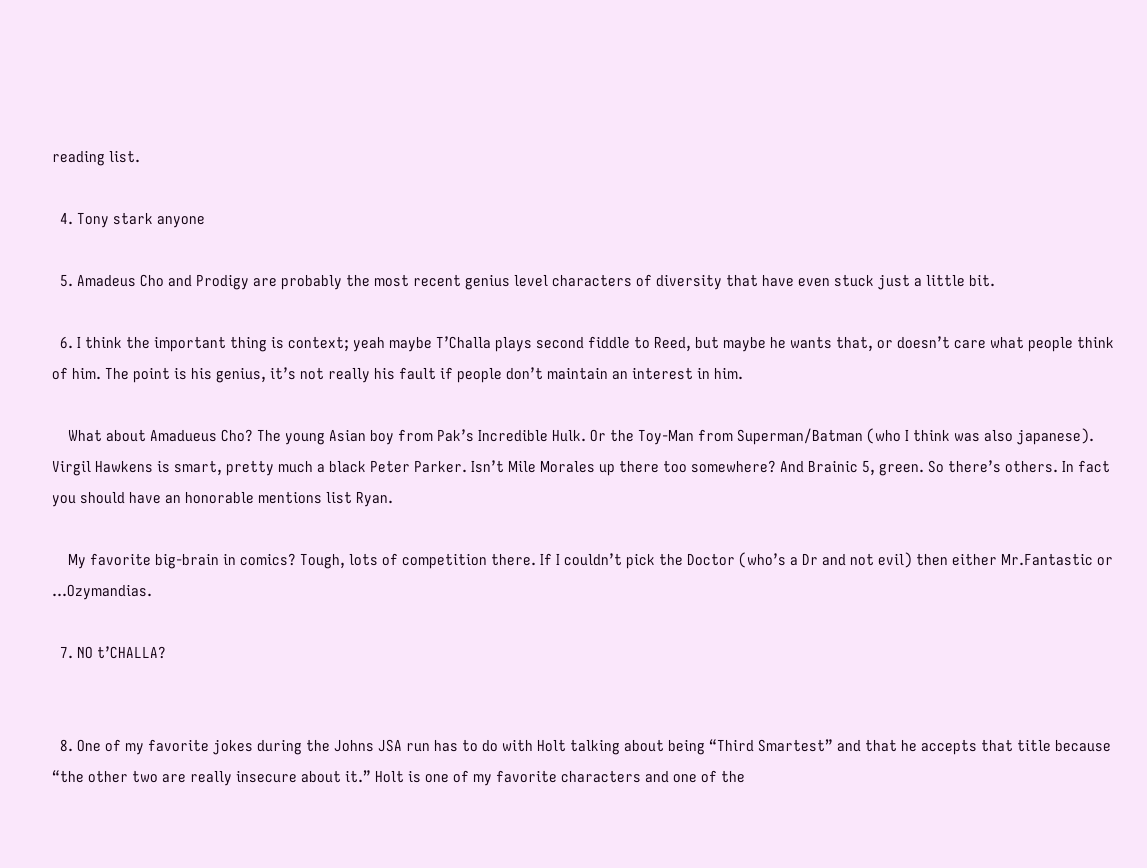reading list.

  4. Tony stark anyone

  5. Amadeus Cho and Prodigy are probably the most recent genius level characters of diversity that have even stuck just a little bit.

  6. I think the important thing is context; yeah maybe T’Challa plays second fiddle to Reed, but maybe he wants that, or doesn’t care what people think of him. The point is his genius, it’s not really his fault if people don’t maintain an interest in him.

    What about Amadueus Cho? The young Asian boy from Pak’s Incredible Hulk. Or the Toy-Man from Superman/Batman (who I think was also japanese). Virgil Hawkens is smart, pretty much a black Peter Parker. Isn’t Mile Morales up there too somewhere? And Brainic 5, green. So there’s others. In fact you should have an honorable mentions list Ryan.

    My favorite big-brain in comics? Tough, lots of competition there. If I couldn’t pick the Doctor (who’s a Dr and not evil) then either Mr.Fantastic or …Ozymandias.

  7. NO t’CHALLA?


  8. One of my favorite jokes during the Johns JSA run has to do with Holt talking about being “Third Smartest” and that he accepts that title because “the other two are really insecure about it.” Holt is one of my favorite characters and one of the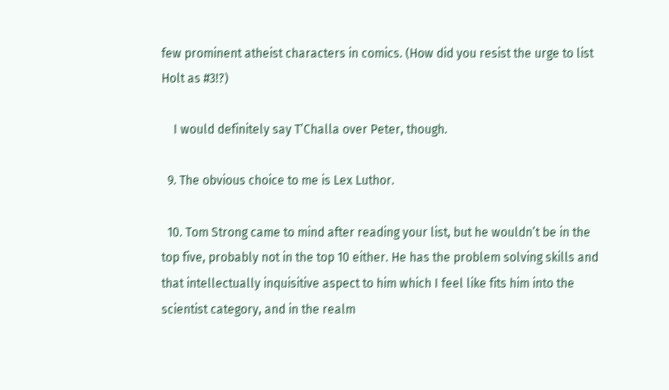few prominent atheist characters in comics. (How did you resist the urge to list Holt as #3!?)

    I would definitely say T’Challa over Peter, though.

  9. The obvious choice to me is Lex Luthor.

  10. Tom Strong came to mind after reading your list, but he wouldn’t be in the top five, probably not in the top 10 either. He has the problem solving skills and that intellectually inquisitive aspect to him which I feel like fits him into the scientist category, and in the realm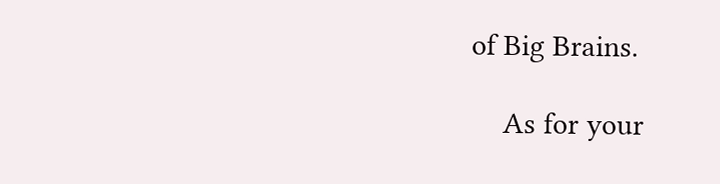of Big Brains.

    As for your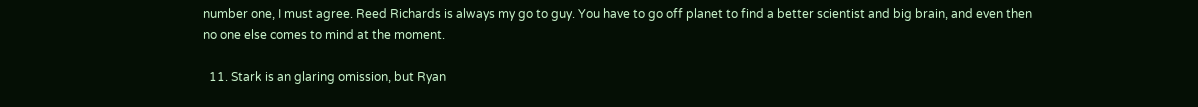number one, I must agree. Reed Richards is always my go to guy. You have to go off planet to find a better scientist and big brain, and even then no one else comes to mind at the moment.

  11. Stark is an glaring omission, but Ryan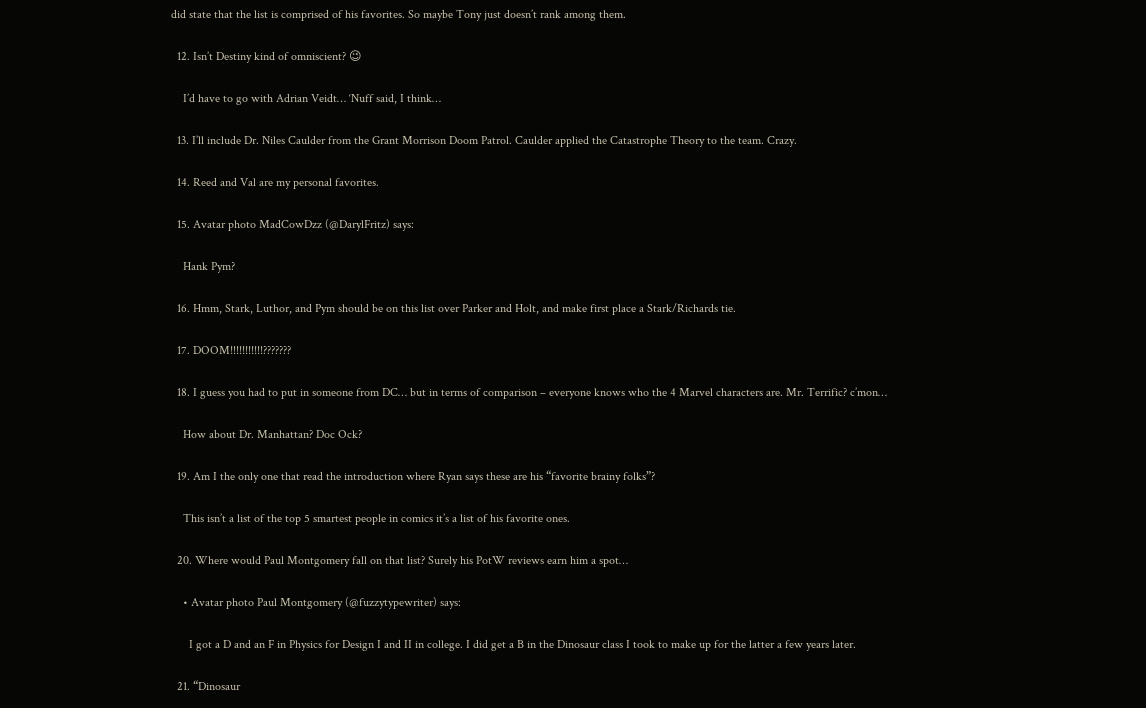did state that the list is comprised of his favorites. So maybe Tony just doesn’t rank among them.

  12. Isn’t Destiny kind of omniscient? 😉

    I’d have to go with Adrian Veidt… ‘Nuff said, I think…

  13. I’ll include Dr. Niles Caulder from the Grant Morrison Doom Patrol. Caulder applied the Catastrophe Theory to the team. Crazy.

  14. Reed and Val are my personal favorites.

  15. Avatar photo MadCowDzz (@DarylFritz) says:

    Hank Pym?

  16. Hmm, Stark, Luthor, and Pym should be on this list over Parker and Holt, and make first place a Stark/Richards tie.

  17. DOOM!!!!!!!!!!!???????

  18. I guess you had to put in someone from DC… but in terms of comparison – everyone knows who the 4 Marvel characters are. Mr. Terrific? c’mon…

    How about Dr. Manhattan? Doc Ock?

  19. Am I the only one that read the introduction where Ryan says these are his “favorite brainy folks”?

    This isn’t a list of the top 5 smartest people in comics it’s a list of his favorite ones.

  20. Where would Paul Montgomery fall on that list? Surely his PotW reviews earn him a spot…

    • Avatar photo Paul Montgomery (@fuzzytypewriter) says:

      I got a D and an F in Physics for Design I and II in college. I did get a B in the Dinosaur class I took to make up for the latter a few years later.

  21. “Dinosaur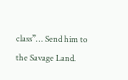class”… Send him to the Savage Land.